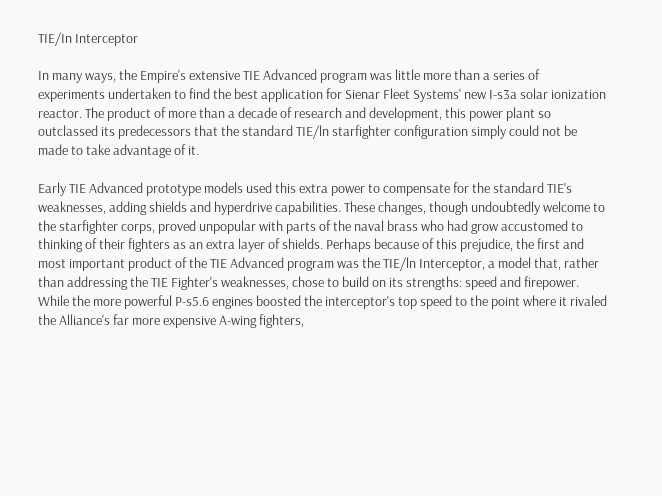TIE/In Interceptor

In many ways, the Empire's extensive TIE Advanced program was little more than a series of experiments undertaken to find the best application for Sienar Fleet Systems' new I-s3a solar ionization reactor. The product of more than a decade of research and development, this power plant so outclassed its predecessors that the standard TIE/ln starfighter configuration simply could not be made to take advantage of it.

Early TIE Advanced prototype models used this extra power to compensate for the standard TIE's weaknesses, adding shields and hyperdrive capabilities. These changes, though undoubtedly welcome to the starfighter corps, proved unpopular with parts of the naval brass who had grow accustomed to thinking of their fighters as an extra layer of shields. Perhaps because of this prejudice, the first and most important product of the TIE Advanced program was the TIE/ln Interceptor, a model that, rather than addressing the TIE Fighter's weaknesses, chose to build on its strengths: speed and firepower. While the more powerful P-s5.6 engines boosted the interceptor's top speed to the point where it rivaled the Alliance's far more expensive A-wing fighters,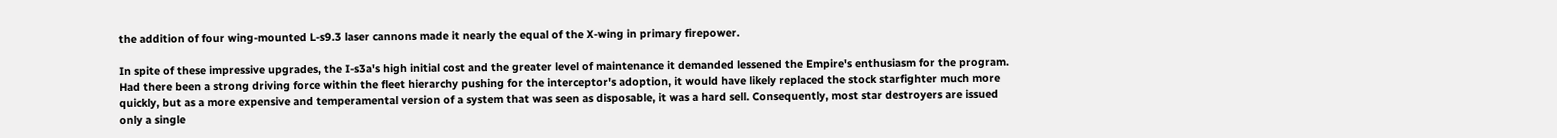the addition of four wing-mounted L-s9.3 laser cannons made it nearly the equal of the X-wing in primary firepower.

In spite of these impressive upgrades, the I-s3a's high initial cost and the greater level of maintenance it demanded lessened the Empire's enthusiasm for the program. Had there been a strong driving force within the fleet hierarchy pushing for the interceptor's adoption, it would have likely replaced the stock starfighter much more quickly, but as a more expensive and temperamental version of a system that was seen as disposable, it was a hard sell. Consequently, most star destroyers are issued only a single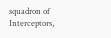squadron of Interceptors,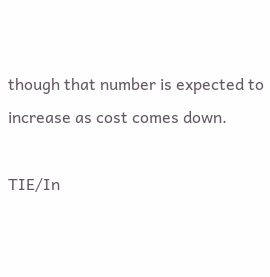though that number is expected to increase as cost comes down.

TIE/In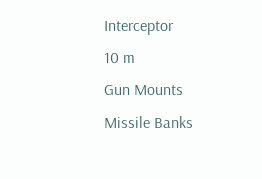Interceptor
10 m
Gun Mounts
Missile Banks